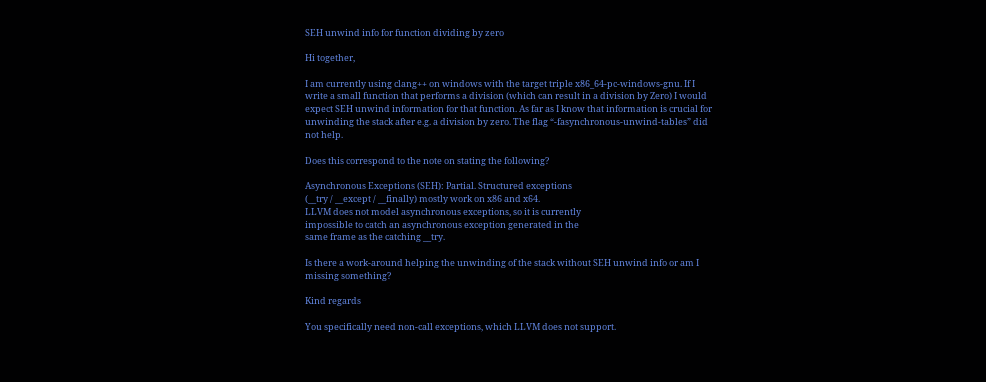SEH unwind info for function dividing by zero

Hi together,

I am currently using clang++ on windows with the target triple x86_64-pc-windows-gnu. If I write a small function that performs a division (which can result in a division by Zero) I would expect SEH unwind information for that function. As far as I know that information is crucial for unwinding the stack after e.g. a division by zero. The flag “-fasynchronous-unwind-tables” did not help.

Does this correspond to the note on stating the following?

Asynchronous Exceptions (SEH): Partial. Structured exceptions
(__try / __except / __finally) mostly work on x86 and x64.
LLVM does not model asynchronous exceptions, so it is currently
impossible to catch an asynchronous exception generated in the
same frame as the catching __try.

Is there a work-around helping the unwinding of the stack without SEH unwind info or am I missing something?

Kind regards

You specifically need non-call exceptions, which LLVM does not support.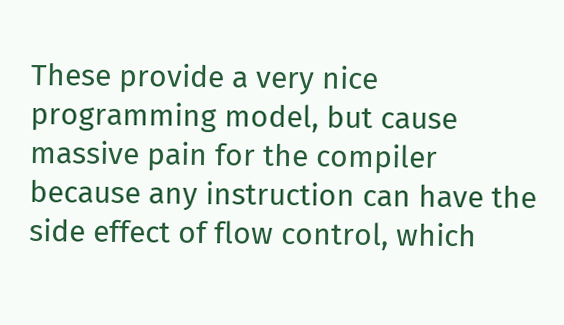These provide a very nice programming model, but cause massive pain for the compiler because any instruction can have the side effect of flow control, which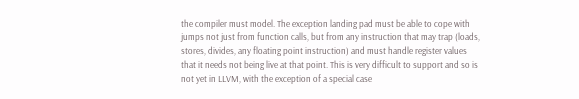the compiler must model. The exception landing pad must be able to cope with jumps not just from function calls, but from any instruction that may trap (loads, stores, divides, any floating point instruction) and must handle register values that it needs not being live at that point. This is very difficult to support and so is not yet in LLVM, with the exception of a special case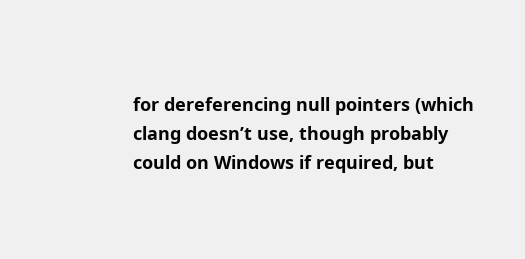for dereferencing null pointers (which clang doesn’t use, though probably could on Windows if required, but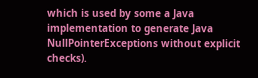which is used by some a Java implementation to generate Java NullPointerExceptions without explicit checks).